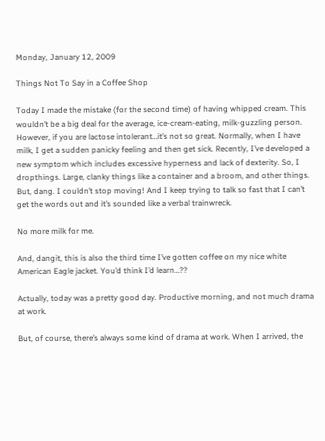Monday, January 12, 2009

Things Not To Say in a Coffee Shop

Today I made the mistake (for the second time) of having whipped cream. This wouldn’t be a big deal for the average, ice-cream-eating, milk-guzzling person. However, if you are lactose intolerant…it’s not so great. Normally, when I have milk, I get a sudden panicky feeling and then get sick. Recently, I’ve developed a new symptom which includes excessive hyperness and lack of dexterity. So, I dropthings. Large, clanky things like a container and a broom, and other things. But, dang. I couldn’t stop moving! And I keep trying to talk so fast that I can’t get the words out and it’s sounded like a verbal trainwreck.

No more milk for me.

And, dangit, this is also the third time I’ve gotten coffee on my nice white American Eagle jacket. You’d think I’d learn…??

Actually, today was a pretty good day. Productive morning, and not much drama at work.

But, of course, there’s always some kind of drama at work. When I arrived, the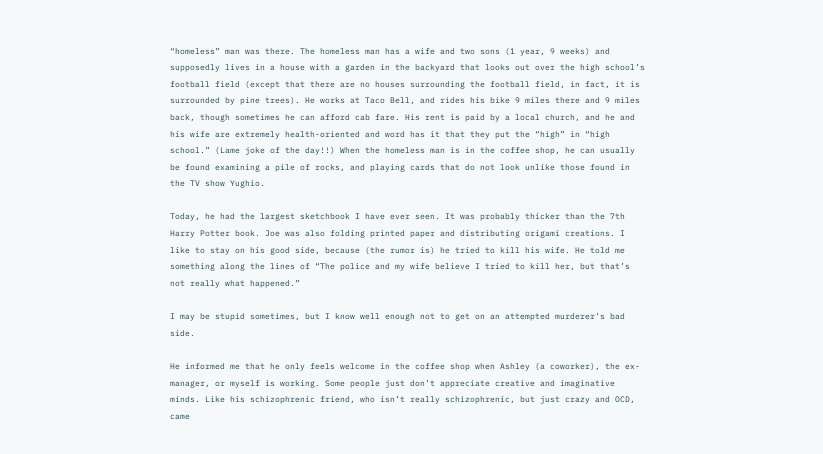“homeless” man was there. The homeless man has a wife and two sons (1 year, 9 weeks) and supposedly lives in a house with a garden in the backyard that looks out over the high school’s football field (except that there are no houses surrounding the football field, in fact, it is surrounded by pine trees). He works at Taco Bell, and rides his bike 9 miles there and 9 miles back, though sometimes he can afford cab fare. His rent is paid by a local church, and he and his wife are extremely health-oriented and word has it that they put the “high” in “high school.” (Lame joke of the day!!) When the homeless man is in the coffee shop, he can usually be found examining a pile of rocks, and playing cards that do not look unlike those found in the TV show Yughio.

Today, he had the largest sketchbook I have ever seen. It was probably thicker than the 7th Harry Potter book. Joe was also folding printed paper and distributing origami creations. I like to stay on his good side, because (the rumor is) he tried to kill his wife. He told me something along the lines of “The police and my wife believe I tried to kill her, but that’s not really what happened.”

I may be stupid sometimes, but I know well enough not to get on an attempted murderer’s bad side.

He informed me that he only feels welcome in the coffee shop when Ashley (a coworker), the ex-manager, or myself is working. Some people just don’t appreciate creative and imaginative minds. Like his schizophrenic friend, who isn’t really schizophrenic, but just crazy and OCD, came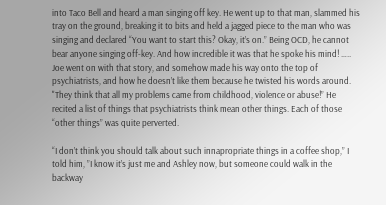into Taco Bell and heard a man singing off key. He went up to that man, slammed his tray on the ground, breaking it to bits and held a jagged piece to the man who was singing and declared “You want to start this? Okay, it’s on.” Being OCD, he cannot bear anyone singing off-key. And how incredible it was that he spoke his mind! ….. Joe went on with that story, and somehow made his way onto the top of psychiatrists, and how he doesn’t like them because he twisted his words around. "They think that all my problems came from childhood, violence or abuse!” He recited a list of things that psychiatrists think mean other things. Each of those “other things” was quite perverted.

“I don’t think you should talk about such innapropriate things in a coffee shop,” I told him, ”I know it’s just me and Ashley now, but someone could walk in the backway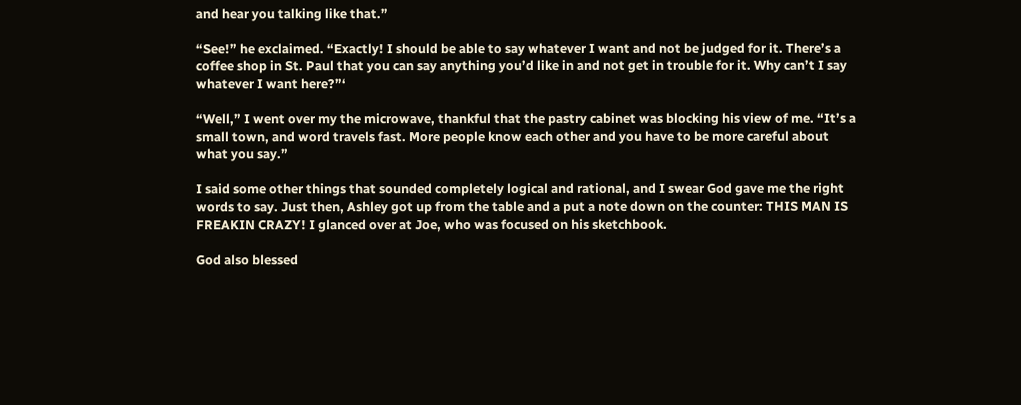and hear you talking like that.”

“See!” he exclaimed. “Exactly! I should be able to say whatever I want and not be judged for it. There’s a coffee shop in St. Paul that you can say anything you’d like in and not get in trouble for it. Why can’t I say whatever I want here?”‘

“Well,” I went over my the microwave, thankful that the pastry cabinet was blocking his view of me. “It’s a small town, and word travels fast. More people know each other and you have to be more careful about what you say.”

I said some other things that sounded completely logical and rational, and I swear God gave me the right words to say. Just then, Ashley got up from the table and a put a note down on the counter: THIS MAN IS FREAKIN CRAZY! I glanced over at Joe, who was focused on his sketchbook.

God also blessed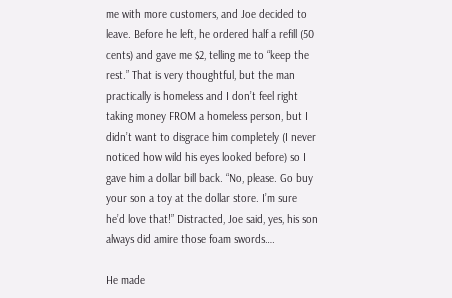me with more customers, and Joe decided to leave. Before he left, he ordered half a refill (50 cents) and gave me $2, telling me to “keep the rest.” That is very thoughtful, but the man practically is homeless and I don’t feel right taking money FROM a homeless person, but I didn’t want to disgrace him completely (I never noticed how wild his eyes looked before) so I gave him a dollar bill back. “No, please. Go buy your son a toy at the dollar store. I’m sure he’d love that!” Distracted, Joe said, yes, his son always did amire those foam swords….

He made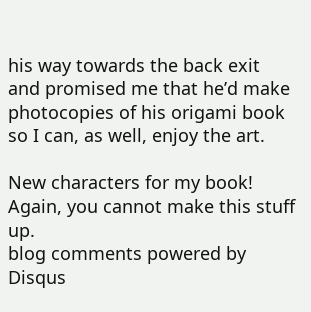his way towards the back exit and promised me that he’d make photocopies of his origami book so I can, as well, enjoy the art.

New characters for my book! Again, you cannot make this stuff up.
blog comments powered by Disqus